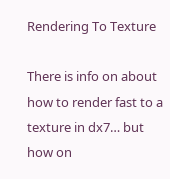Rendering To Texture

There is info on about how to render fast to a texture in dx7… but how on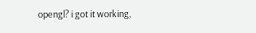opengl? i got it working,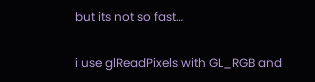but its not so fast…

i use glReadPixels with GL_RGB and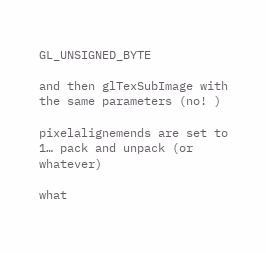GL_UNSIGNED_BYTE

and then glTexSubImage with the same parameters (no! )

pixelalignemends are set to 1… pack and unpack (or whatever)

what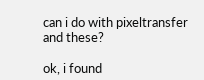can i do with pixeltransfer and these?

ok, i found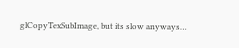glCopyTexSubImage, but its slow anyways…